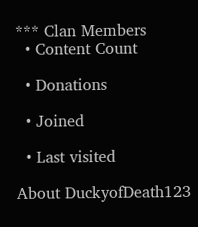*** Clan Members
  • Content Count

  • Donations

  • Joined

  • Last visited

About DuckyofDeath123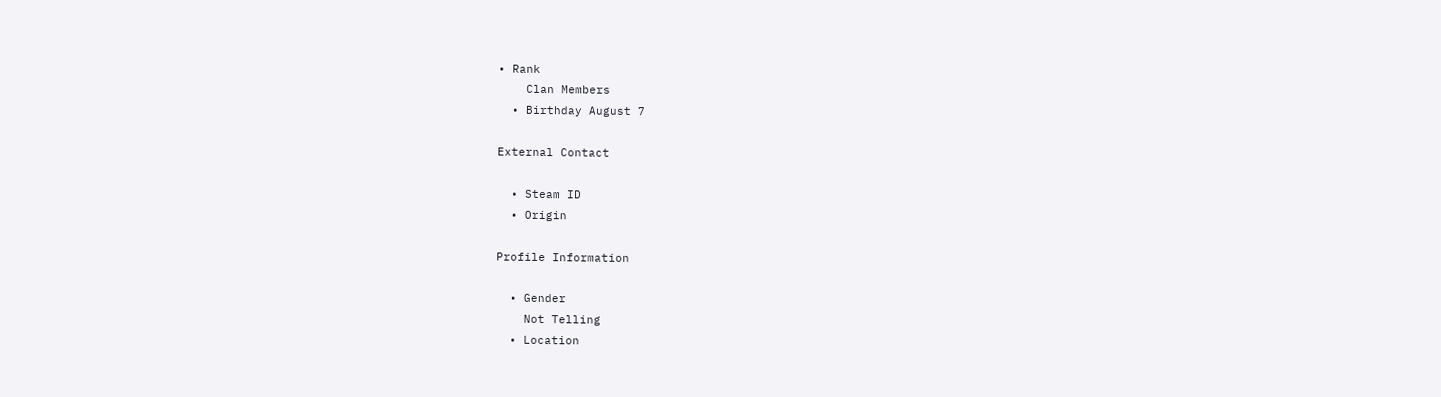• Rank
    Clan Members
  • Birthday August 7

External Contact

  • Steam ID
  • Origin

Profile Information

  • Gender
    Not Telling
  • Location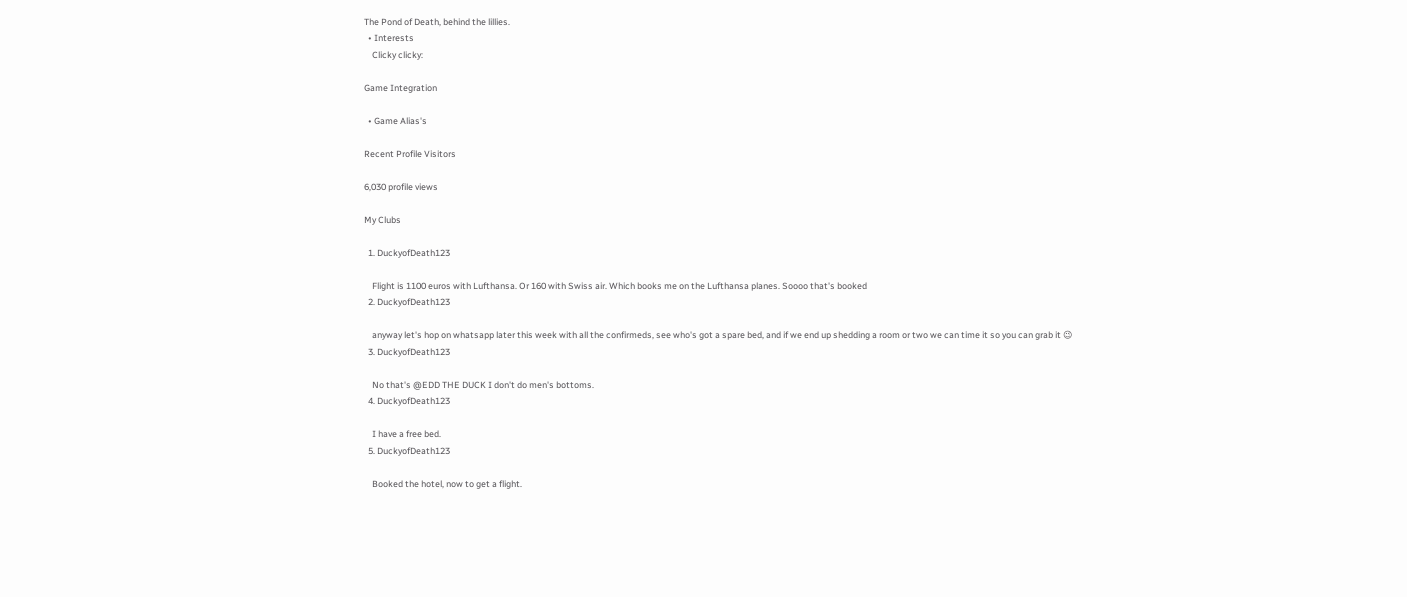The Pond of Death, behind the lillies.
  • Interests
    Clicky clicky:

Game Integration

  • Game Alias's

Recent Profile Visitors

6,030 profile views

My Clubs

  1. DuckyofDeath123

    Flight is 1100 euros with Lufthansa. Or 160 with Swiss air. Which books me on the Lufthansa planes. Soooo that's booked
  2. DuckyofDeath123

    anyway let's hop on whatsapp later this week with all the confirmeds, see who's got a spare bed, and if we end up shedding a room or two we can time it so you can grab it 😉
  3. DuckyofDeath123

    No that's @EDD THE DUCK I don't do men's bottoms.
  4. DuckyofDeath123

    I have a free bed.
  5. DuckyofDeath123

    Booked the hotel, now to get a flight.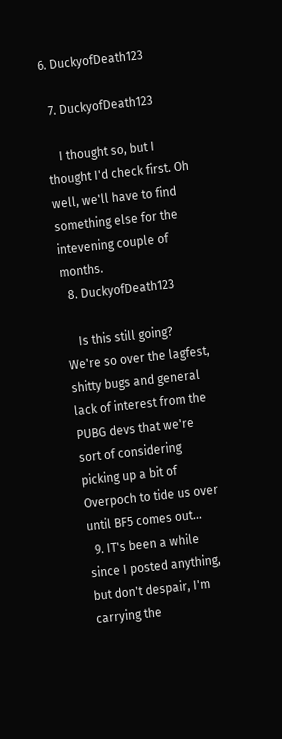6. DuckyofDeath123

  7. DuckyofDeath123

    I thought so, but I thought I'd check first. Oh well, we'll have to find something else for the intevening couple of months.
  8. DuckyofDeath123

    Is this still going? We're so over the lagfest, shitty bugs and general lack of interest from the PUBG devs that we're sort of considering picking up a bit of Overpoch to tide us over until BF5 comes out...
  9. IT's been a while since I posted anything, but don't despair, I'm carrying the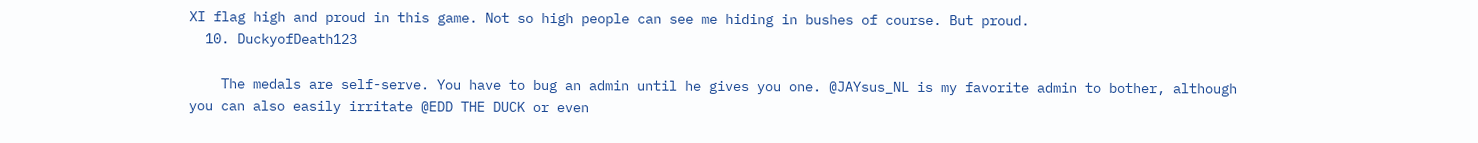XI flag high and proud in this game. Not so high people can see me hiding in bushes of course. But proud.
  10. DuckyofDeath123

    The medals are self-serve. You have to bug an admin until he gives you one. @JAYsus_NL is my favorite admin to bother, although you can also easily irritate @EDD THE DUCK or even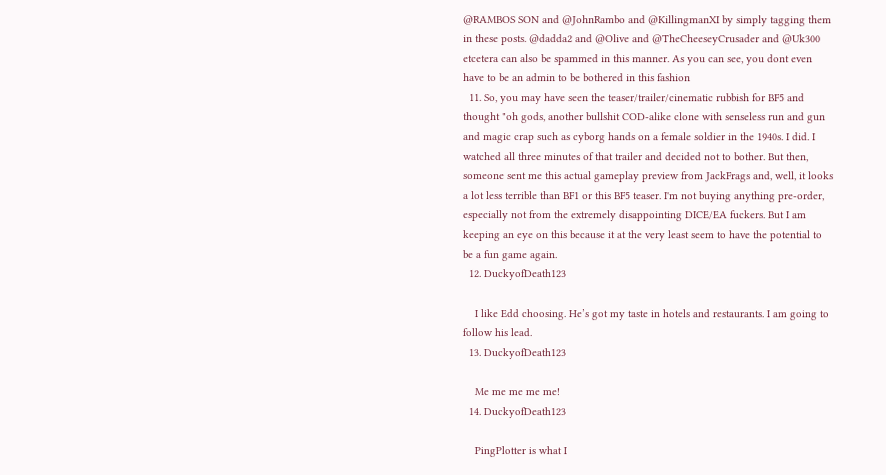@RAMBOS SON and @JohnRambo and @KillingmanXI by simply tagging them in these posts. @dadda2 and @Olive and @TheCheeseyCrusader and @Uk300 etcetera can also be spammed in this manner. As you can see, you dont even have to be an admin to be bothered in this fashion
  11. So, you may have seen the teaser/trailer/cinematic rubbish for BF5 and thought "oh gods, another bullshit COD-alike clone with senseless run and gun and magic crap such as cyborg hands on a female soldier in the 1940s. I did. I watched all three minutes of that trailer and decided not to bother. But then, someone sent me this actual gameplay preview from JackFrags and, well, it looks a lot less terrible than BF1 or this BF5 teaser. I'm not buying anything pre-order, especially not from the extremely disappointing DICE/EA fuckers. But I am keeping an eye on this because it at the very least seem to have the potential to be a fun game again.
  12. DuckyofDeath123

    I like Edd choosing. He’s got my taste in hotels and restaurants. I am going to follow his lead.
  13. DuckyofDeath123

    Me me me me me!
  14. DuckyofDeath123

    PingPlotter is what I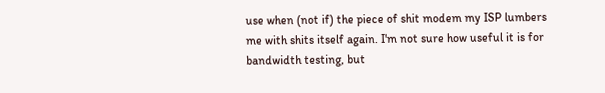use when (not if) the piece of shit modem my ISP lumbers me with shits itself again. I'm not sure how useful it is for bandwidth testing, but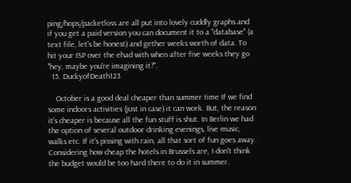ping/hops/packetloss are all put into lovely cuddly graphs and if you get a paid version you can document it to a "database" (a text file, let's be honest) and gether weeks worth of data. To hit your ISP over the ehad with when after five weeks they go "hey, maybe you're imagining it?".
  15. DuckyofDeath123

    October is a good deal cheaper than summer time If we find some indoors activities (just in case) it can work. But, the reason it's cheaper is because all the fun stuff is shut. In Berlin we had the option of several outdoor drinking evenings, live music, walks etc. If it's pissing with rain, all that sort of fun goes away. Considering how cheap the hotels in Brussels are, I don't think the budget would be too hard there to do it in summer.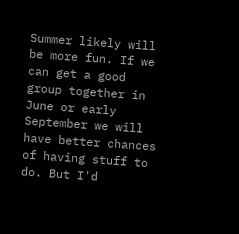Summer likely will be more fun. If we can get a good group together in June or early September we will have better chances of having stuff to do. But I'd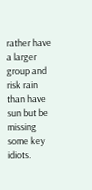rather have a larger group and risk rain than have sun but be missing some key idiots.